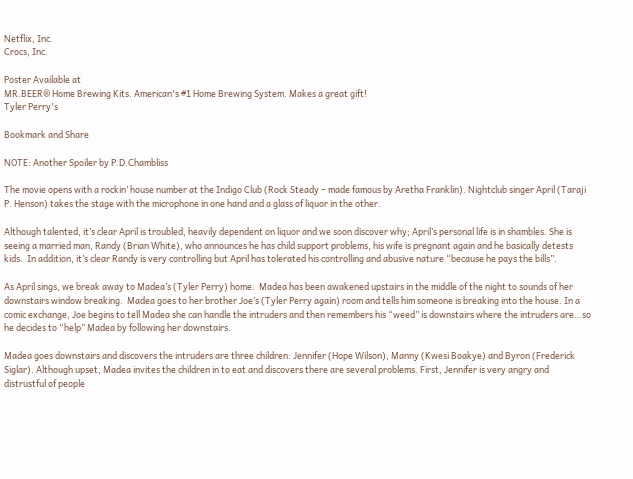Netflix, Inc.
Crocs, Inc.

Poster Available at
MR.BEER® Home Brewing Kits. American's #1 Home Brewing System. Makes a great gift!
Tyler Perry's

Bookmark and Share

NOTE: Another Spoiler by P.D.Chambliss

The movie opens with a rockin’ house number at the Indigo Club (Rock Steady – made famous by Aretha Franklin). Nightclub singer April (Taraji P. Henson) takes the stage with the microphone in one hand and a glass of liquor in the other.

Although talented, it’s clear April is troubled, heavily dependent on liquor and we soon discover why; April’s personal life is in shambles. She is seeing a married man, Randy (Brian White), who announces he has child support problems, his wife is pregnant again and he basically detests kids.  In addition, it’s clear Randy is very controlling but April has tolerated his controlling and abusive nature “because he pays the bills”.

As April sings, we break away to Madea’s (Tyler Perry) home.  Madea has been awakened upstairs in the middle of the night to sounds of her downstairs window breaking.  Madea goes to her brother Joe’s (Tyler Perry again) room and tells him someone is breaking into the house. In a comic exchange, Joe begins to tell Madea she can handle the intruders and then remembers his “weed” is downstairs where the intruders are…so he decides to “help” Madea by following her downstairs.

Madea goes downstairs and discovers the intruders are three children: Jennifer (Hope Wilson), Manny (Kwesi Boakye) and Byron (Frederick Siglar). Although upset, Madea invites the children in to eat and discovers there are several problems. First, Jennifer is very angry and distrustful of people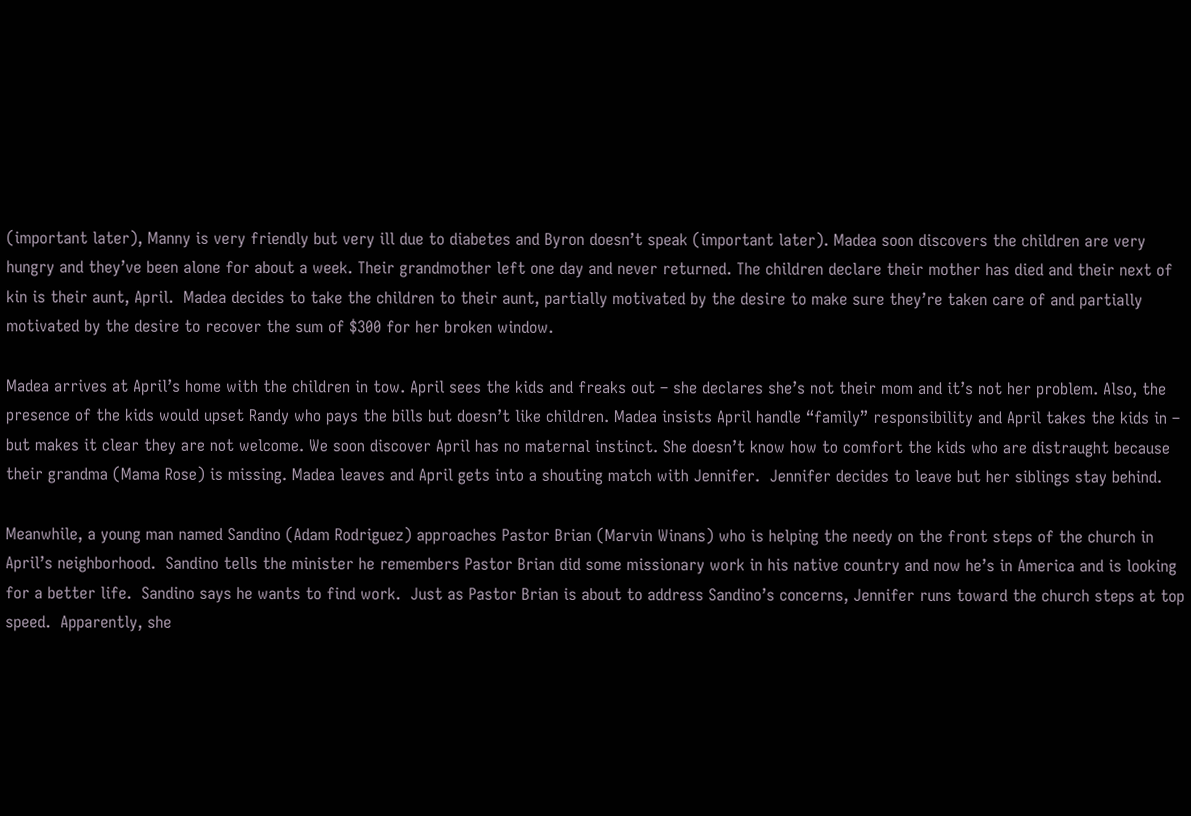(important later), Manny is very friendly but very ill due to diabetes and Byron doesn’t speak (important later). Madea soon discovers the children are very hungry and they’ve been alone for about a week. Their grandmother left one day and never returned. The children declare their mother has died and their next of kin is their aunt, April.  Madea decides to take the children to their aunt, partially motivated by the desire to make sure they’re taken care of and partially motivated by the desire to recover the sum of $300 for her broken window.

Madea arrives at April’s home with the children in tow. April sees the kids and freaks out – she declares she’s not their mom and it’s not her problem. Also, the presence of the kids would upset Randy who pays the bills but doesn’t like children. Madea insists April handle “family” responsibility and April takes the kids in – but makes it clear they are not welcome. We soon discover April has no maternal instinct. She doesn’t know how to comfort the kids who are distraught because their grandma (Mama Rose) is missing. Madea leaves and April gets into a shouting match with Jennifer.  Jennifer decides to leave but her siblings stay behind.

Meanwhile, a young man named Sandino (Adam Rodriguez) approaches Pastor Brian (Marvin Winans) who is helping the needy on the front steps of the church in April’s neighborhood.  Sandino tells the minister he remembers Pastor Brian did some missionary work in his native country and now he’s in America and is looking for a better life.  Sandino says he wants to find work.  Just as Pastor Brian is about to address Sandino’s concerns, Jennifer runs toward the church steps at top speed.  Apparently, she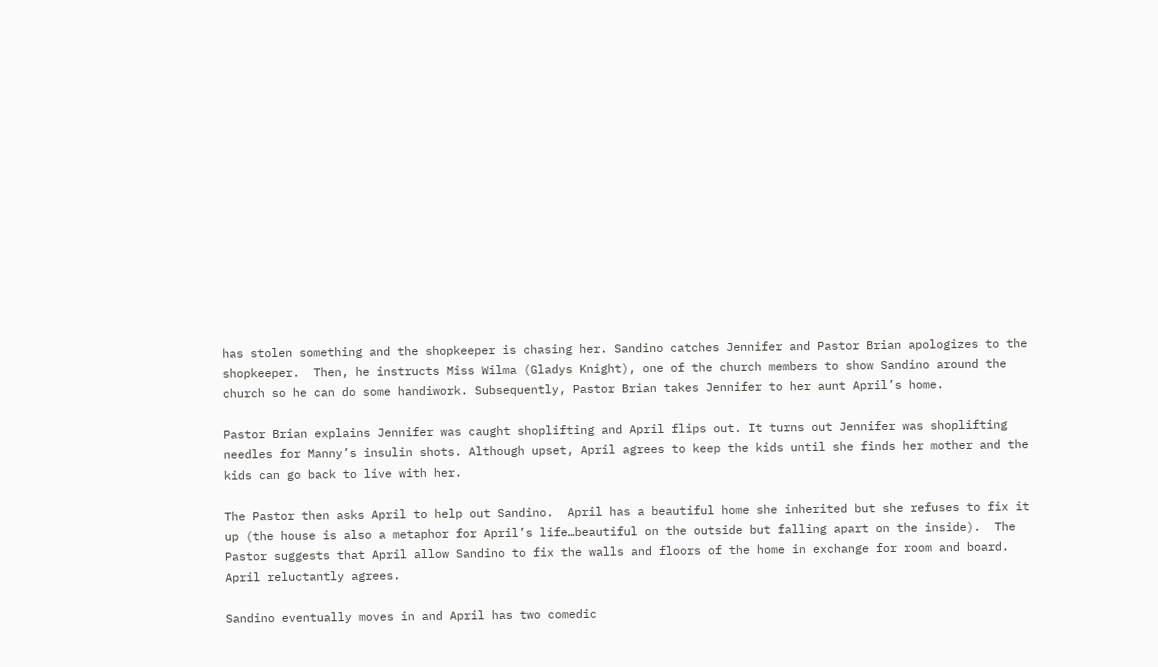has stolen something and the shopkeeper is chasing her. Sandino catches Jennifer and Pastor Brian apologizes to the shopkeeper.  Then, he instructs Miss Wilma (Gladys Knight), one of the church members to show Sandino around the church so he can do some handiwork. Subsequently, Pastor Brian takes Jennifer to her aunt April’s home.

Pastor Brian explains Jennifer was caught shoplifting and April flips out. It turns out Jennifer was shoplifting needles for Manny’s insulin shots. Although upset, April agrees to keep the kids until she finds her mother and the kids can go back to live with her.

The Pastor then asks April to help out Sandino.  April has a beautiful home she inherited but she refuses to fix it up (the house is also a metaphor for April’s life…beautiful on the outside but falling apart on the inside).  The Pastor suggests that April allow Sandino to fix the walls and floors of the home in exchange for room and board.  April reluctantly agrees.

Sandino eventually moves in and April has two comedic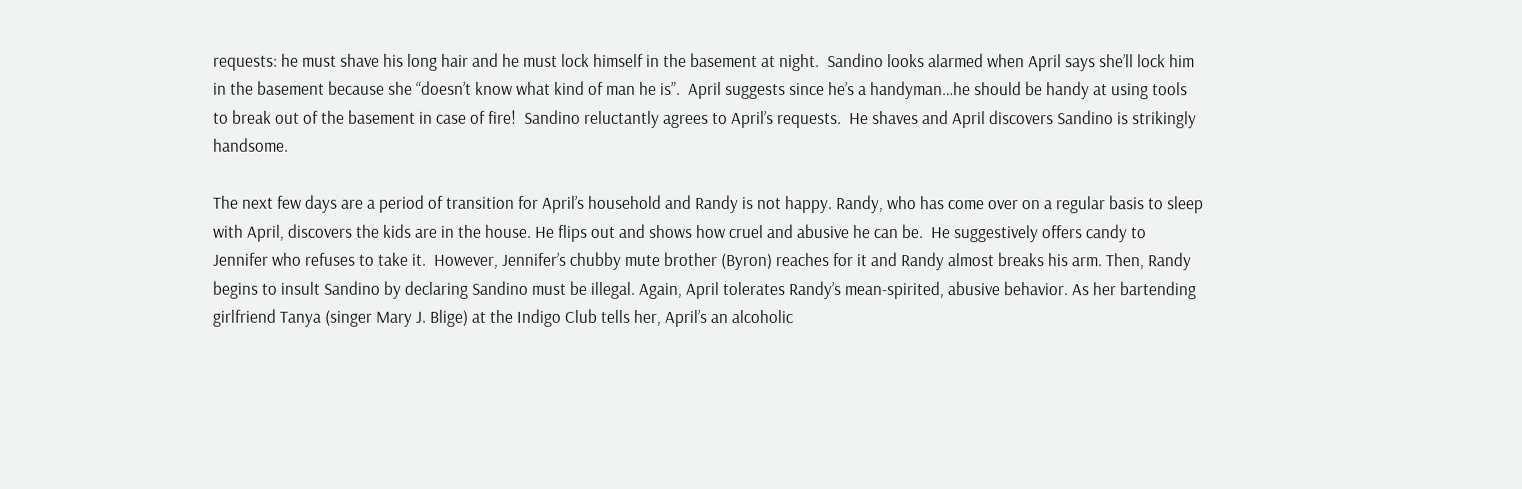requests: he must shave his long hair and he must lock himself in the basement at night.  Sandino looks alarmed when April says she’ll lock him in the basement because she “doesn’t know what kind of man he is”.  April suggests since he’s a handyman…he should be handy at using tools to break out of the basement in case of fire!  Sandino reluctantly agrees to April’s requests.  He shaves and April discovers Sandino is strikingly handsome.

The next few days are a period of transition for April’s household and Randy is not happy. Randy, who has come over on a regular basis to sleep with April, discovers the kids are in the house. He flips out and shows how cruel and abusive he can be.  He suggestively offers candy to Jennifer who refuses to take it.  However, Jennifer’s chubby mute brother (Byron) reaches for it and Randy almost breaks his arm. Then, Randy begins to insult Sandino by declaring Sandino must be illegal. Again, April tolerates Randy’s mean-spirited, abusive behavior. As her bartending girlfriend Tanya (singer Mary J. Blige) at the Indigo Club tells her, April’s an alcoholic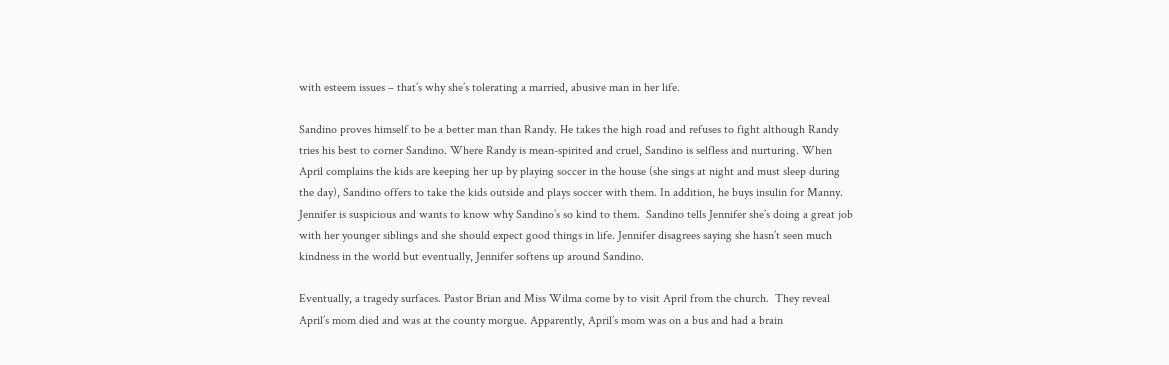with esteem issues – that’s why she’s tolerating a married, abusive man in her life.

Sandino proves himself to be a better man than Randy. He takes the high road and refuses to fight although Randy tries his best to corner Sandino. Where Randy is mean-spirited and cruel, Sandino is selfless and nurturing. When April complains the kids are keeping her up by playing soccer in the house (she sings at night and must sleep during the day), Sandino offers to take the kids outside and plays soccer with them. In addition, he buys insulin for Manny.  Jennifer is suspicious and wants to know why Sandino’s so kind to them.  Sandino tells Jennifer she’s doing a great job with her younger siblings and she should expect good things in life. Jennifer disagrees saying she hasn’t seen much kindness in the world but eventually, Jennifer softens up around Sandino.

Eventually, a tragedy surfaces. Pastor Brian and Miss Wilma come by to visit April from the church.  They reveal April’s mom died and was at the county morgue. Apparently, April’s mom was on a bus and had a brain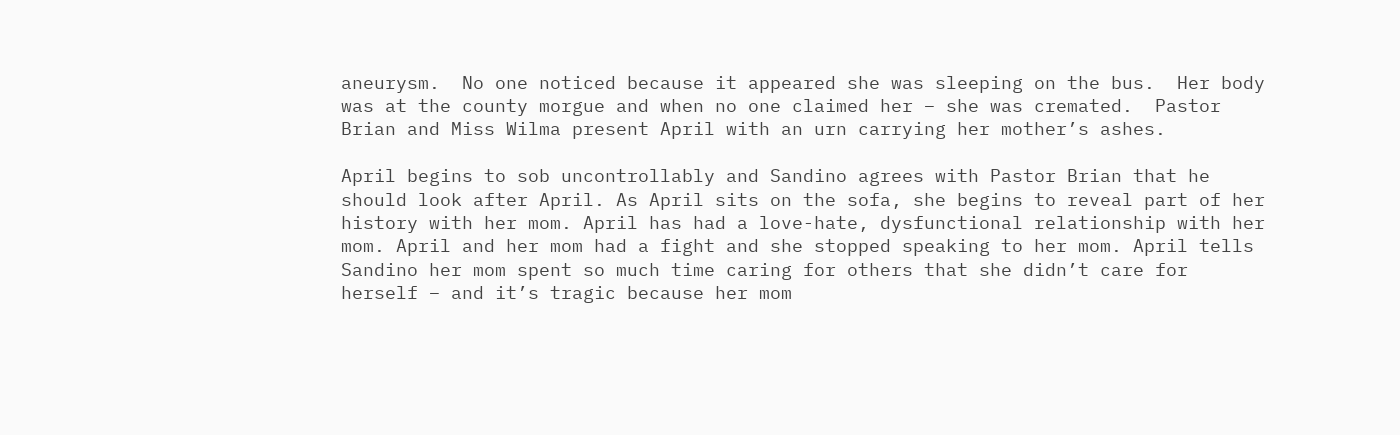aneurysm.  No one noticed because it appeared she was sleeping on the bus.  Her body was at the county morgue and when no one claimed her – she was cremated.  Pastor Brian and Miss Wilma present April with an urn carrying her mother’s ashes.

April begins to sob uncontrollably and Sandino agrees with Pastor Brian that he should look after April. As April sits on the sofa, she begins to reveal part of her history with her mom. April has had a love-hate, dysfunctional relationship with her mom. April and her mom had a fight and she stopped speaking to her mom. April tells Sandino her mom spent so much time caring for others that she didn’t care for herself – and it’s tragic because her mom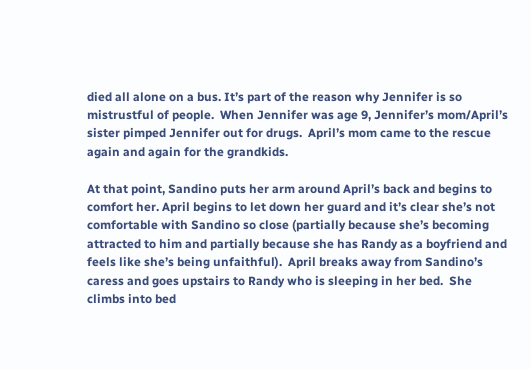died all alone on a bus. It’s part of the reason why Jennifer is so mistrustful of people.  When Jennifer was age 9, Jennifer’s mom/April’s sister pimped Jennifer out for drugs.  April’s mom came to the rescue again and again for the grandkids.

At that point, Sandino puts her arm around April’s back and begins to comfort her. April begins to let down her guard and it’s clear she’s not comfortable with Sandino so close (partially because she’s becoming attracted to him and partially because she has Randy as a boyfriend and feels like she’s being unfaithful).  April breaks away from Sandino’s caress and goes upstairs to Randy who is sleeping in her bed.  She climbs into bed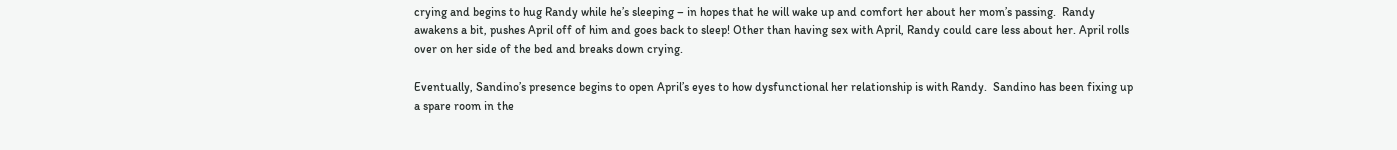crying and begins to hug Randy while he’s sleeping – in hopes that he will wake up and comfort her about her mom’s passing.  Randy awakens a bit, pushes April off of him and goes back to sleep! Other than having sex with April, Randy could care less about her. April rolls over on her side of the bed and breaks down crying.

Eventually, Sandino’s presence begins to open April’s eyes to how dysfunctional her relationship is with Randy.  Sandino has been fixing up a spare room in the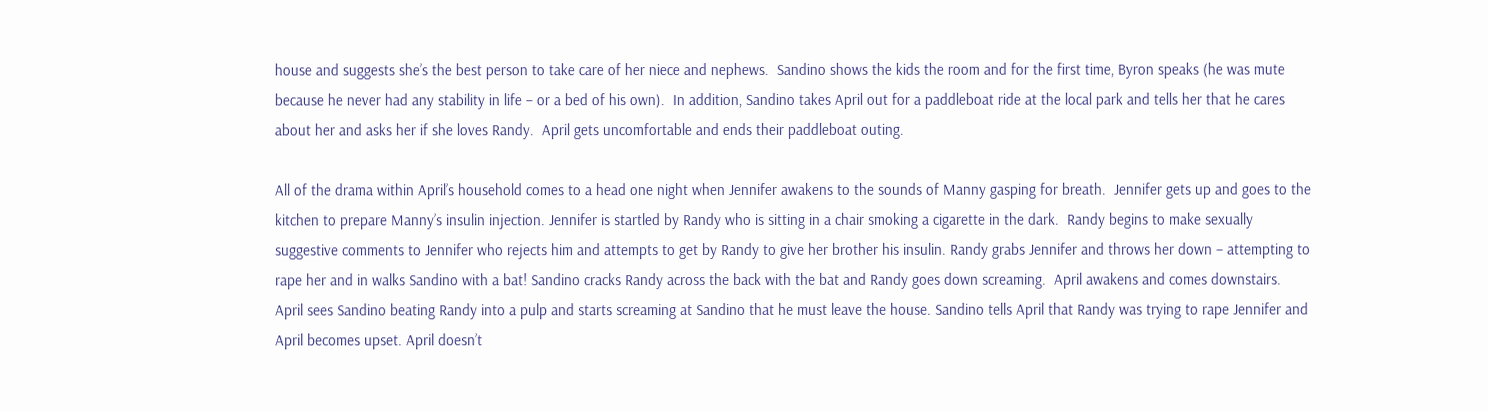house and suggests she’s the best person to take care of her niece and nephews.  Sandino shows the kids the room and for the first time, Byron speaks (he was mute because he never had any stability in life – or a bed of his own).  In addition, Sandino takes April out for a paddleboat ride at the local park and tells her that he cares about her and asks her if she loves Randy.  April gets uncomfortable and ends their paddleboat outing.

All of the drama within April’s household comes to a head one night when Jennifer awakens to the sounds of Manny gasping for breath.  Jennifer gets up and goes to the kitchen to prepare Manny’s insulin injection. Jennifer is startled by Randy who is sitting in a chair smoking a cigarette in the dark.  Randy begins to make sexually suggestive comments to Jennifer who rejects him and attempts to get by Randy to give her brother his insulin. Randy grabs Jennifer and throws her down – attempting to rape her and in walks Sandino with a bat! Sandino cracks Randy across the back with the bat and Randy goes down screaming.  April awakens and comes downstairs.  April sees Sandino beating Randy into a pulp and starts screaming at Sandino that he must leave the house. Sandino tells April that Randy was trying to rape Jennifer and April becomes upset. April doesn’t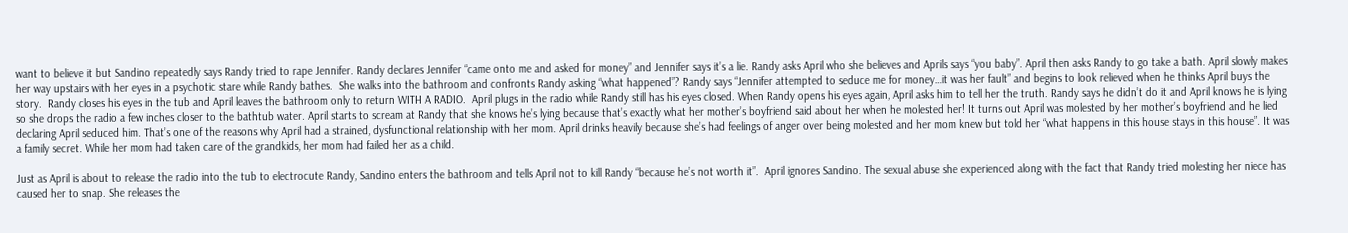want to believe it but Sandino repeatedly says Randy tried to rape Jennifer. Randy declares Jennifer “came onto me and asked for money” and Jennifer says it’s a lie. Randy asks April who she believes and Aprils says “you baby”. April then asks Randy to go take a bath. April slowly makes her way upstairs with her eyes in a psychotic stare while Randy bathes.  She walks into the bathroom and confronts Randy asking “what happened”? Randy says “Jennifer attempted to seduce me for money…it was her fault” and begins to look relieved when he thinks April buys the story.  Randy closes his eyes in the tub and April leaves the bathroom only to return WITH A RADIO.  April plugs in the radio while Randy still has his eyes closed. When Randy opens his eyes again, April asks him to tell her the truth. Randy says he didn’t do it and April knows he is lying so she drops the radio a few inches closer to the bathtub water. April starts to scream at Randy that she knows he’s lying because that’s exactly what her mother’s boyfriend said about her when he molested her! It turns out April was molested by her mother’s boyfriend and he lied declaring April seduced him. That’s one of the reasons why April had a strained, dysfunctional relationship with her mom. April drinks heavily because she’s had feelings of anger over being molested and her mom knew but told her “what happens in this house stays in this house”. It was a family secret. While her mom had taken care of the grandkids, her mom had failed her as a child.

Just as April is about to release the radio into the tub to electrocute Randy, Sandino enters the bathroom and tells April not to kill Randy “because he’s not worth it”.  April ignores Sandino. The sexual abuse she experienced along with the fact that Randy tried molesting her niece has caused her to snap. She releases the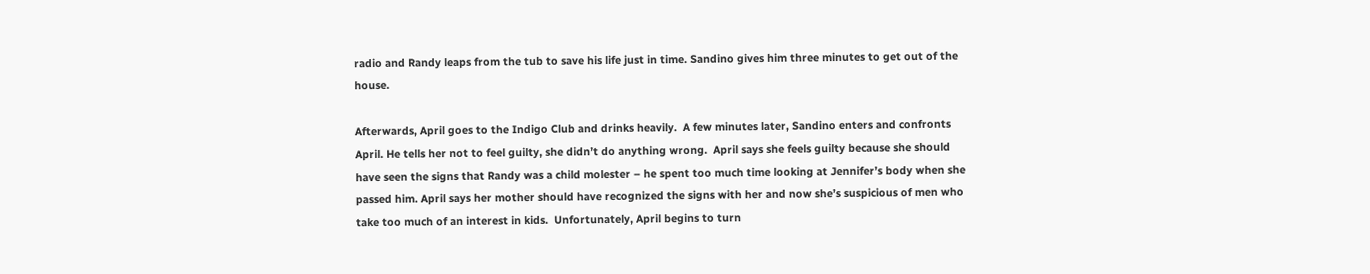radio and Randy leaps from the tub to save his life just in time. Sandino gives him three minutes to get out of the house.

Afterwards, April goes to the Indigo Club and drinks heavily.  A few minutes later, Sandino enters and confronts April. He tells her not to feel guilty, she didn’t do anything wrong.  April says she feels guilty because she should have seen the signs that Randy was a child molester – he spent too much time looking at Jennifer’s body when she passed him. April says her mother should have recognized the signs with her and now she’s suspicious of men who take too much of an interest in kids.  Unfortunately, April begins to turn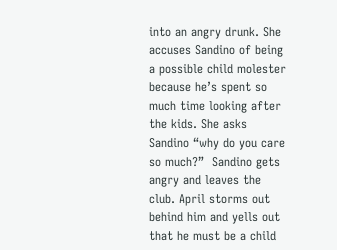into an angry drunk. She accuses Sandino of being a possible child molester because he’s spent so much time looking after the kids. She asks Sandino “why do you care so much?”  Sandino gets angry and leaves the club. April storms out behind him and yells out that he must be a child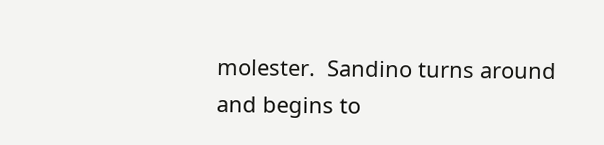molester.  Sandino turns around and begins to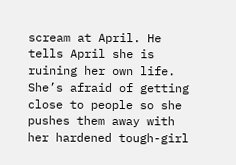scream at April. He tells April she is ruining her own life. She’s afraid of getting close to people so she pushes them away with her hardened tough-girl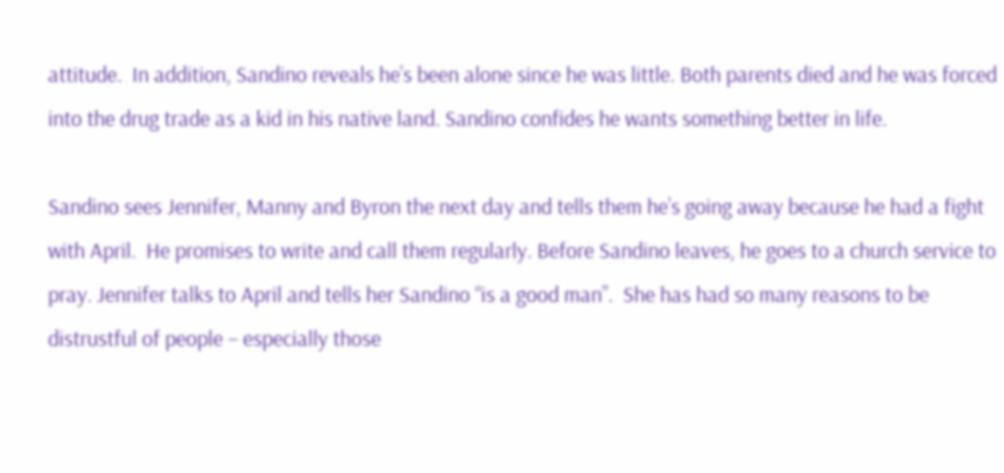attitude.  In addition, Sandino reveals he’s been alone since he was little. Both parents died and he was forced into the drug trade as a kid in his native land. Sandino confides he wants something better in life.

Sandino sees Jennifer, Manny and Byron the next day and tells them he’s going away because he had a fight with April.  He promises to write and call them regularly. Before Sandino leaves, he goes to a church service to pray. Jennifer talks to April and tells her Sandino “is a good man”.  She has had so many reasons to be distrustful of people – especially those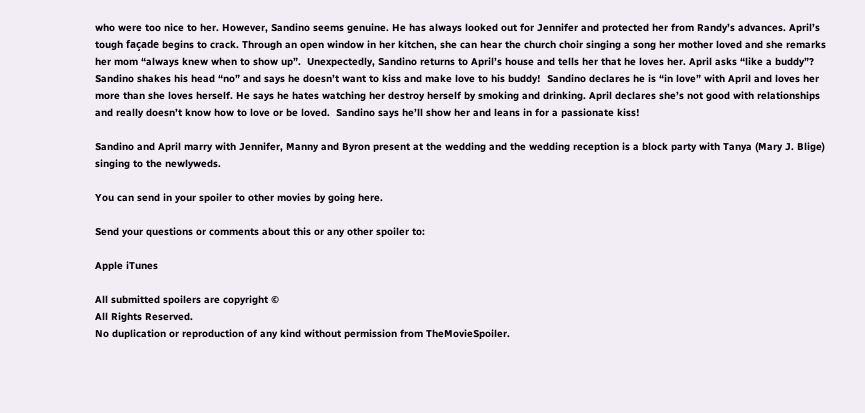who were too nice to her. However, Sandino seems genuine. He has always looked out for Jennifer and protected her from Randy’s advances. April’s tough façade begins to crack. Through an open window in her kitchen, she can hear the church choir singing a song her mother loved and she remarks her mom “always knew when to show up”.  Unexpectedly, Sandino returns to April’s house and tells her that he loves her. April asks “like a buddy”? Sandino shakes his head “no” and says he doesn’t want to kiss and make love to his buddy!  Sandino declares he is “in love” with April and loves her more than she loves herself. He says he hates watching her destroy herself by smoking and drinking. April declares she’s not good with relationships and really doesn’t know how to love or be loved.  Sandino says he’ll show her and leans in for a passionate kiss!

Sandino and April marry with Jennifer, Manny and Byron present at the wedding and the wedding reception is a block party with Tanya (Mary J. Blige) singing to the newlyweds.

You can send in your spoiler to other movies by going here.

Send your questions or comments about this or any other spoiler to:

Apple iTunes

All submitted spoilers are copyright ©
All Rights Reserved.
No duplication or reproduction of any kind without permission from TheMovieSpoiler.